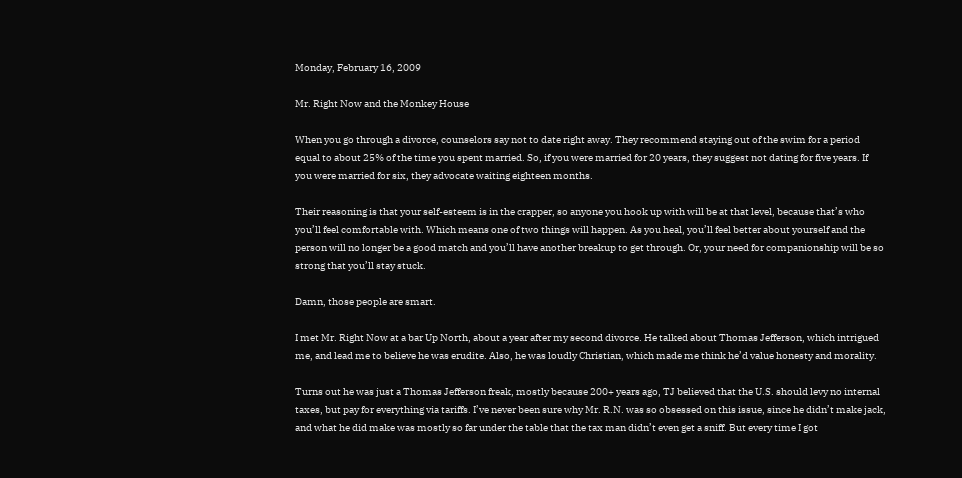Monday, February 16, 2009

Mr. Right Now and the Monkey House

When you go through a divorce, counselors say not to date right away. They recommend staying out of the swim for a period equal to about 25% of the time you spent married. So, if you were married for 20 years, they suggest not dating for five years. If you were married for six, they advocate waiting eighteen months.

Their reasoning is that your self-esteem is in the crapper, so anyone you hook up with will be at that level, because that’s who you’ll feel comfortable with. Which means one of two things will happen. As you heal, you’ll feel better about yourself and the person will no longer be a good match and you’ll have another breakup to get through. Or, your need for companionship will be so strong that you’ll stay stuck.

Damn, those people are smart.

I met Mr. Right Now at a bar Up North, about a year after my second divorce. He talked about Thomas Jefferson, which intrigued me, and lead me to believe he was erudite. Also, he was loudly Christian, which made me think he’d value honesty and morality.

Turns out he was just a Thomas Jefferson freak, mostly because 200+ years ago, TJ believed that the U.S. should levy no internal taxes, but pay for everything via tariffs. I’ve never been sure why Mr. R.N. was so obsessed on this issue, since he didn’t make jack, and what he did make was mostly so far under the table that the tax man didn’t even get a sniff. But every time I got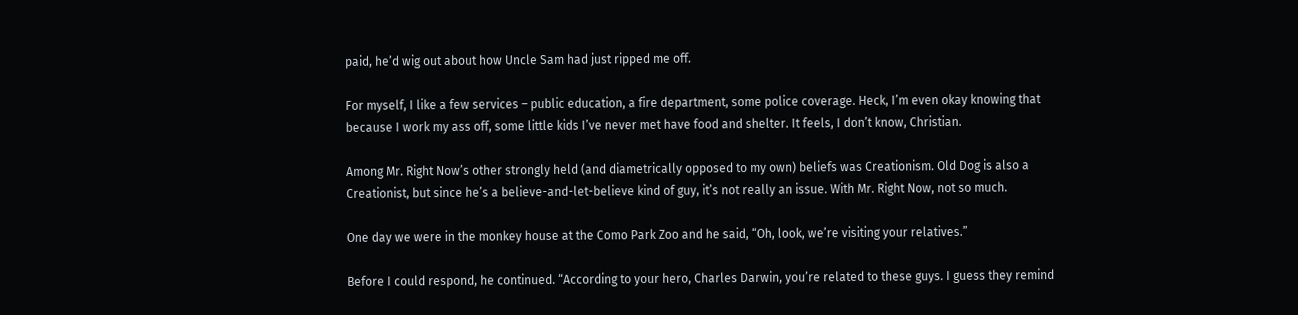paid, he’d wig out about how Uncle Sam had just ripped me off.

For myself, I like a few services – public education, a fire department, some police coverage. Heck, I’m even okay knowing that because I work my ass off, some little kids I’ve never met have food and shelter. It feels, I don’t know, Christian.

Among Mr. Right Now’s other strongly held (and diametrically opposed to my own) beliefs was Creationism. Old Dog is also a Creationist, but since he’s a believe-and-let-believe kind of guy, it’s not really an issue. With Mr. Right Now, not so much.

One day we were in the monkey house at the Como Park Zoo and he said, “Oh, look, we’re visiting your relatives.”

Before I could respond, he continued. “According to your hero, Charles Darwin, you’re related to these guys. I guess they remind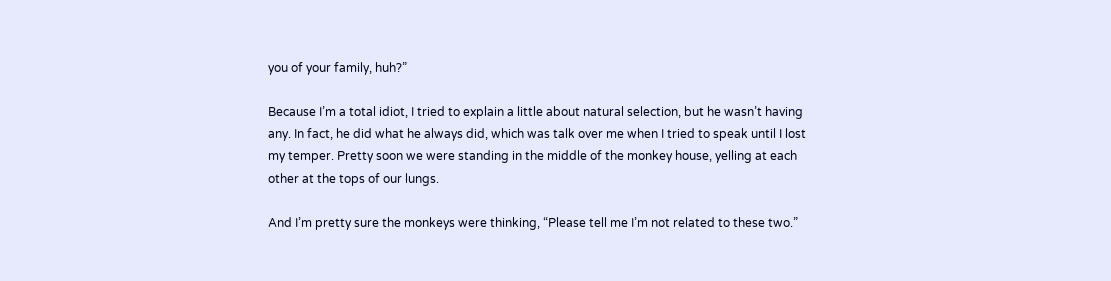you of your family, huh?”

Because I’m a total idiot, I tried to explain a little about natural selection, but he wasn’t having any. In fact, he did what he always did, which was talk over me when I tried to speak until I lost my temper. Pretty soon we were standing in the middle of the monkey house, yelling at each other at the tops of our lungs.

And I’m pretty sure the monkeys were thinking, “Please tell me I’m not related to these two.”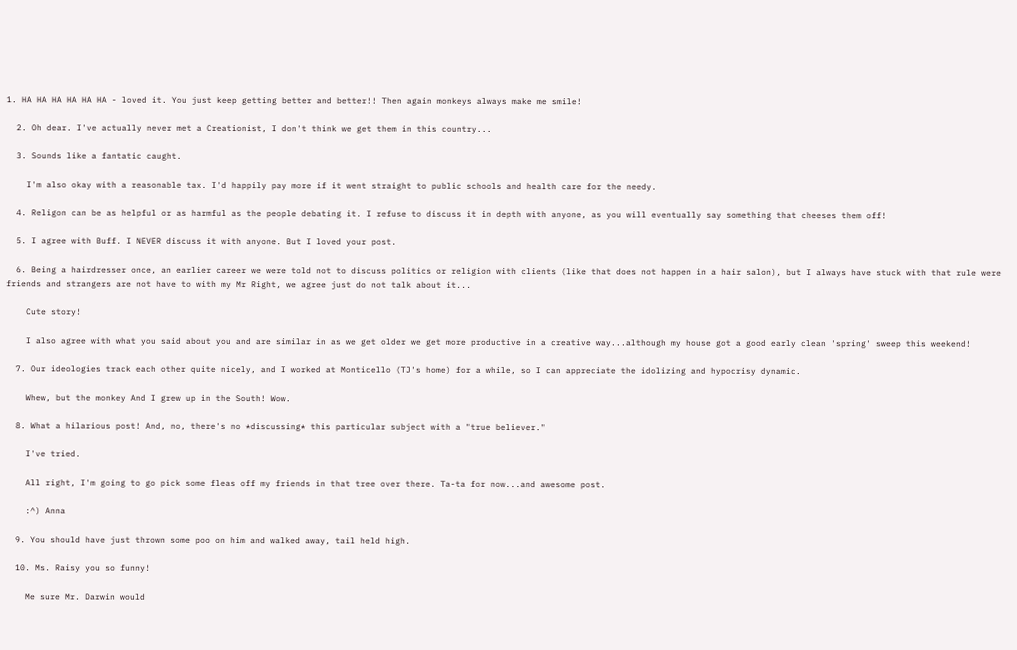1. HA HA HA HA HA HA - loved it. You just keep getting better and better!! Then again monkeys always make me smile!

  2. Oh dear. I've actually never met a Creationist, I don't think we get them in this country...

  3. Sounds like a fantatic caught.

    I'm also okay with a reasonable tax. I'd happily pay more if it went straight to public schools and health care for the needy.

  4. Religon can be as helpful or as harmful as the people debating it. I refuse to discuss it in depth with anyone, as you will eventually say something that cheeses them off!

  5. I agree with Buff. I NEVER discuss it with anyone. But I loved your post.

  6. Being a hairdresser once, an earlier career we were told not to discuss politics or religion with clients (like that does not happen in a hair salon), but I always have stuck with that rule were friends and strangers are not have to with my Mr Right, we agree just do not talk about it...

    Cute story!

    I also agree with what you said about you and are similar in as we get older we get more productive in a creative way...although my house got a good early clean 'spring' sweep this weekend!

  7. Our ideologies track each other quite nicely, and I worked at Monticello (TJ's home) for a while, so I can appreciate the idolizing and hypocrisy dynamic.

    Whew, but the monkey And I grew up in the South! Wow.

  8. What a hilarious post! And, no, there's no *discussing* this particular subject with a "true believer."

    I've tried.

    All right, I'm going to go pick some fleas off my friends in that tree over there. Ta-ta for now...and awesome post.

    :^) Anna

  9. You should have just thrown some poo on him and walked away, tail held high.

  10. Ms. Raisy you so funny!

    Me sure Mr. Darwin would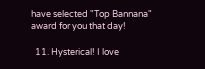have selected "Top Bannana" award for you that day!

  11. Hysterical! I love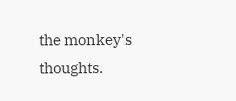the monkey's thoughts.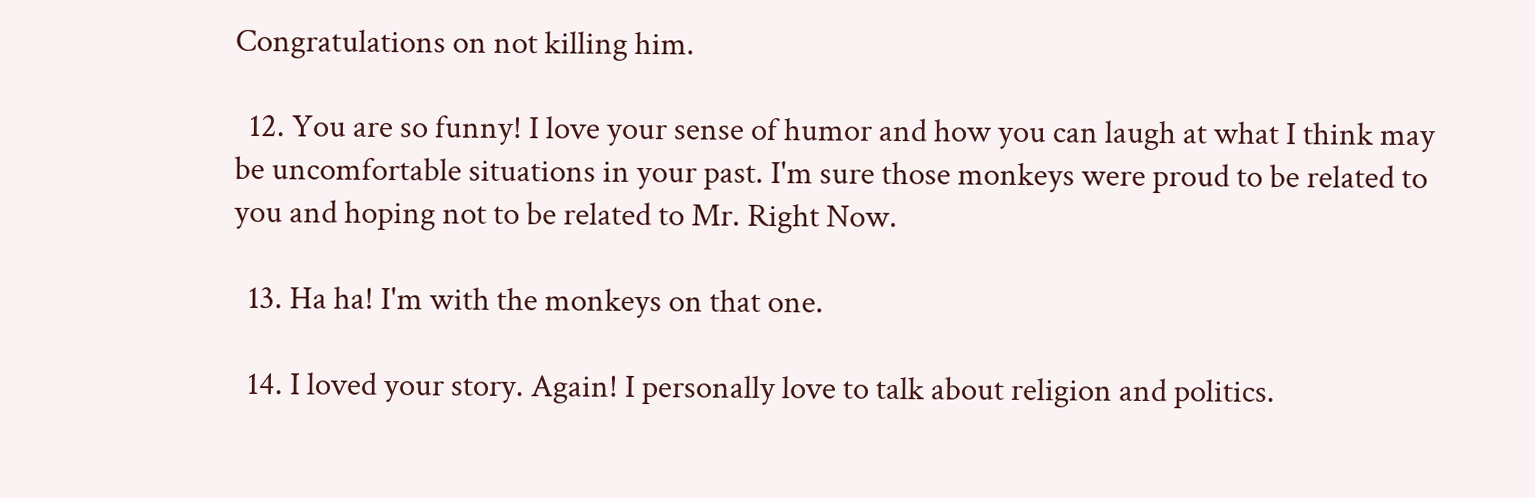Congratulations on not killing him.

  12. You are so funny! I love your sense of humor and how you can laugh at what I think may be uncomfortable situations in your past. I'm sure those monkeys were proud to be related to you and hoping not to be related to Mr. Right Now.

  13. Ha ha! I'm with the monkeys on that one.

  14. I loved your story. Again! I personally love to talk about religion and politics.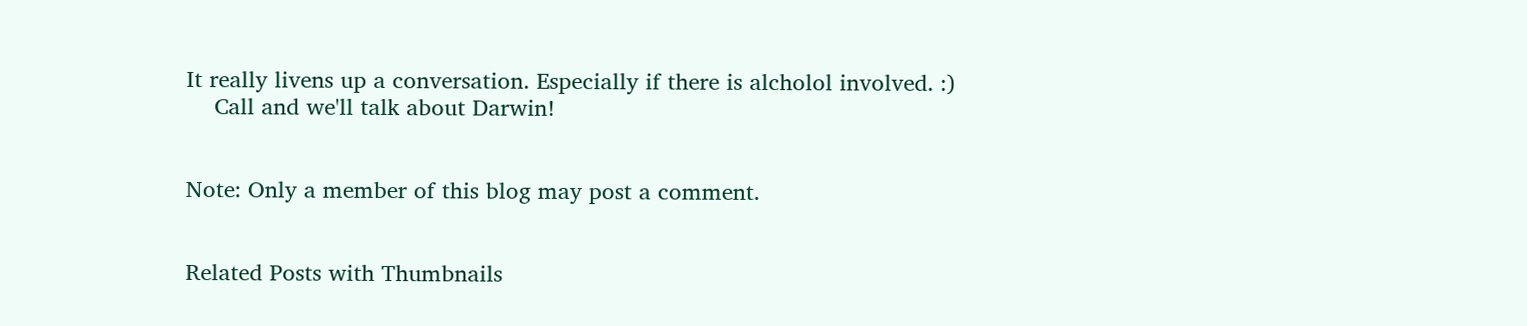It really livens up a conversation. Especially if there is alcholol involved. :)
    Call and we'll talk about Darwin!


Note: Only a member of this blog may post a comment.


Related Posts with Thumbnails